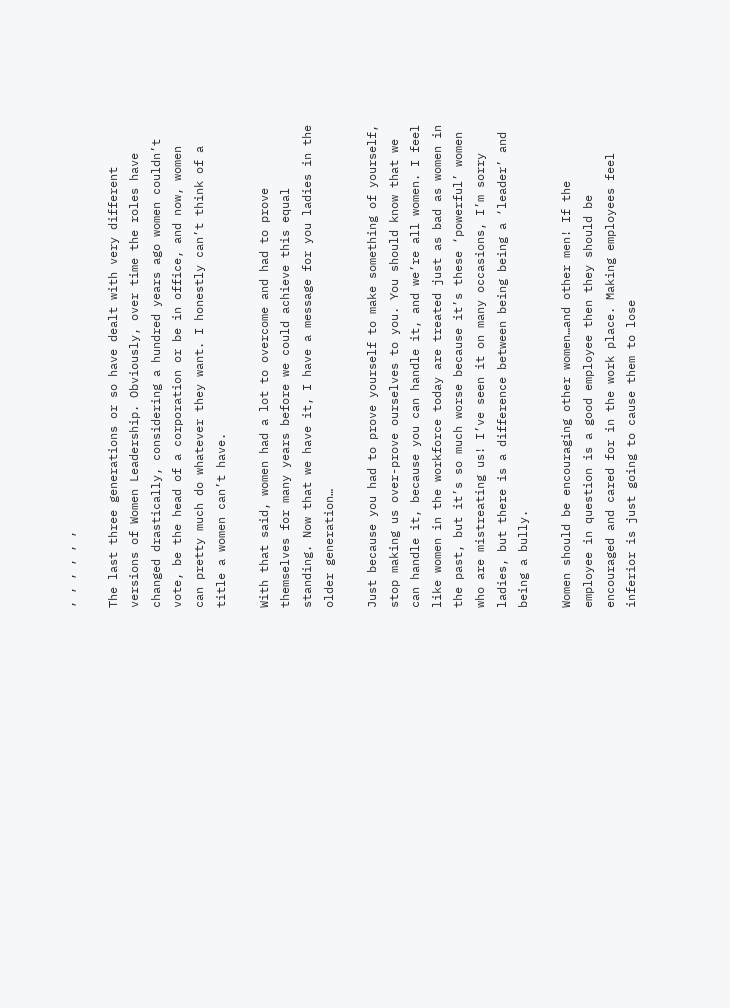, , , , , ,

The last three generations or so have dealt with very different versions of Women Leadership. Obviously, over time the roles have changed drastically, considering a hundred years ago women couldn’t vote, be the head of a corporation or be in office, and now, women can pretty much do whatever they want. I honestly can’t think of a title a women can’t have.

With that said, women had a lot to overcome and had to prove themselves for many years before we could achieve this equal standing. Now that we have it, I have a message for you ladies in the older generation…

Just because you had to prove yourself to make something of yourself, stop making us over-prove ourselves to you. You should know that we can handle it, because you can handle it, and we’re all women. I feel like women in the workforce today are treated just as bad as women in the past, but it’s so much worse because it’s these ‘powerful’ women who are mistreating us! I’ve seen it on many occasions, I’m sorry ladies, but there is a difference between being being a ‘leader’ and being a bully.

Women should be encouraging other women…and other men! If the employee in question is a good employee then they should be encouraged and cared for in the work place. Making employees feel inferior is just going to cause them to lose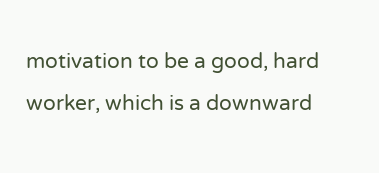motivation to be a good, hard worker, which is a downward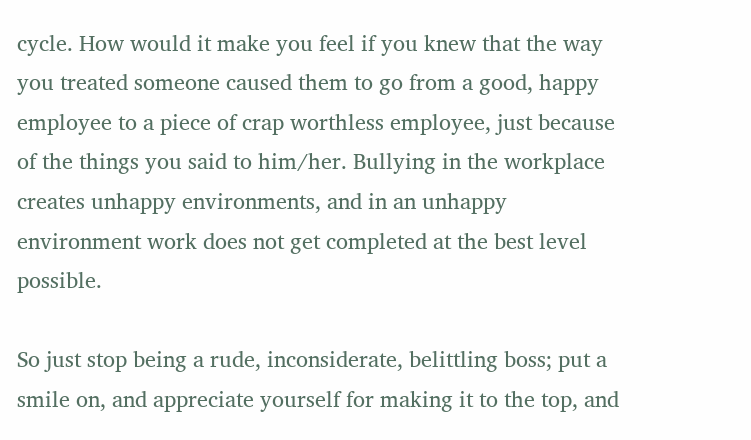cycle. How would it make you feel if you knew that the way you treated someone caused them to go from a good, happy employee to a piece of crap worthless employee, just because of the things you said to him/her. Bullying in the workplace creates unhappy environments, and in an unhappy environment work does not get completed at the best level possible.

So just stop being a rude, inconsiderate, belittling boss; put a smile on, and appreciate yourself for making it to the top, and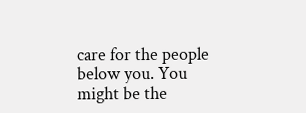care for the people below you. You might be the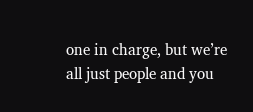one in charge, but we’re all just people and you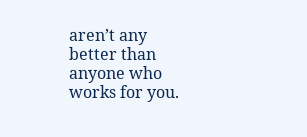aren’t any better than anyone who works for you.